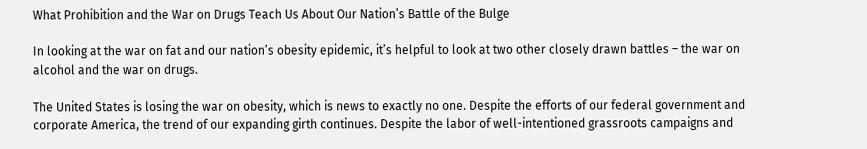What Prohibition and the War on Drugs Teach Us About Our Nation’s Battle of the Bulge

In looking at the war on fat and our nation’s obesity epidemic, it’s helpful to look at two other closely drawn battles – the war on alcohol and the war on drugs.

The United States is losing the war on obesity, which is news to exactly no one. Despite the efforts of our federal government and corporate America, the trend of our expanding girth continues. Despite the labor of well-intentioned grassroots campaigns and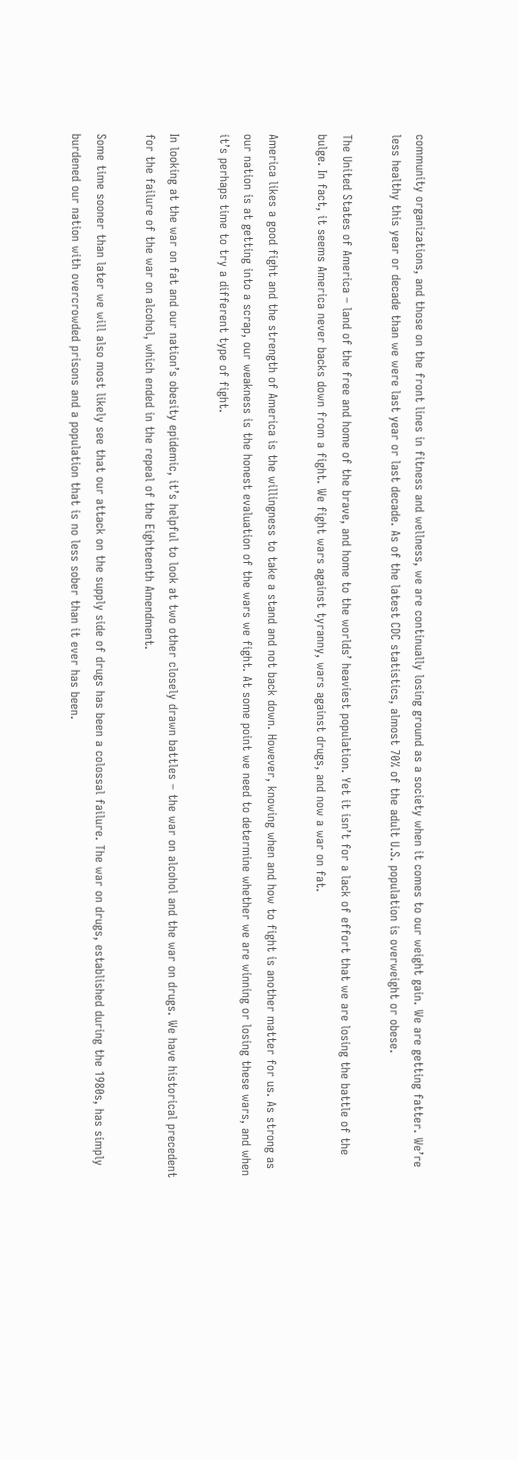community organizations, and those on the front lines in fitness and wellness, we are continually losing ground as a society when it comes to our weight gain. We are getting fatter. We’re less healthy this year or decade than we were last year or last decade. As of the latest CDC statistics, almost 70% of the adult U.S. population is overweight or obese.

The United States of America – land of the free and home of the brave, and home to the worlds’ heaviest population. Yet it isn’t for a lack of effort that we are losing the battle of the bulge. In fact, it seems America never backs down from a fight. We fight wars against tyranny, wars against drugs, and now a war on fat.

America likes a good fight and the strength of America is the willingness to take a stand and not back down. However, knowing when and how to fight is another matter for us. As strong as our nation is at getting into a scrap, our weakness is the honest evaluation of the wars we fight. At some point we need to determine whether we are winning or losing these wars, and when it’s perhaps time to try a different type of fight.

In looking at the war on fat and our nation’s obesity epidemic, it’s helpful to look at two other closely drawn battles – the war on alcohol and the war on drugs. We have historical precedent for the failure of the war on alcohol, which ended in the repeal of the Eighteenth Amendment.

Some time sooner than later we will also most likely see that our attack on the supply side of drugs has been a colossal failure. The war on drugs, established during the 1980s, has simply burdened our nation with overcrowded prisons and a population that is no less sober than it ever has been.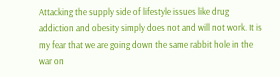Attacking the supply side of lifestyle issues like drug addiction and obesity simply does not and will not work. It is my fear that we are going down the same rabbit hole in the war on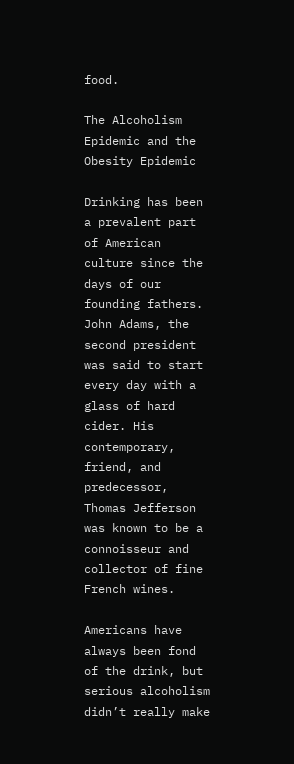food.

The Alcoholism Epidemic and the Obesity Epidemic

Drinking has been a prevalent part of American culture since the days of our founding fathers. John Adams, the second president was said to start every day with a glass of hard cider. His contemporary, friend, and predecessor, Thomas Jefferson was known to be a connoisseur and collector of fine French wines.

Americans have always been fond of the drink, but serious alcoholism didn’t really make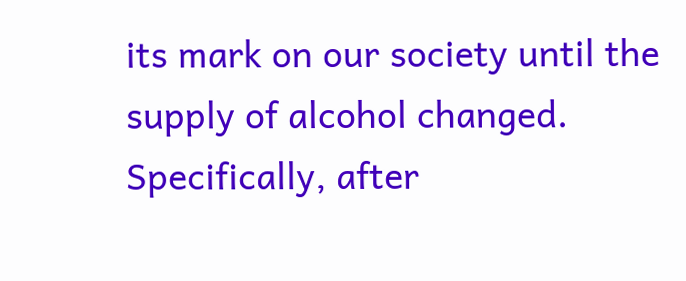its mark on our society until the supply of alcohol changed. Specifically, after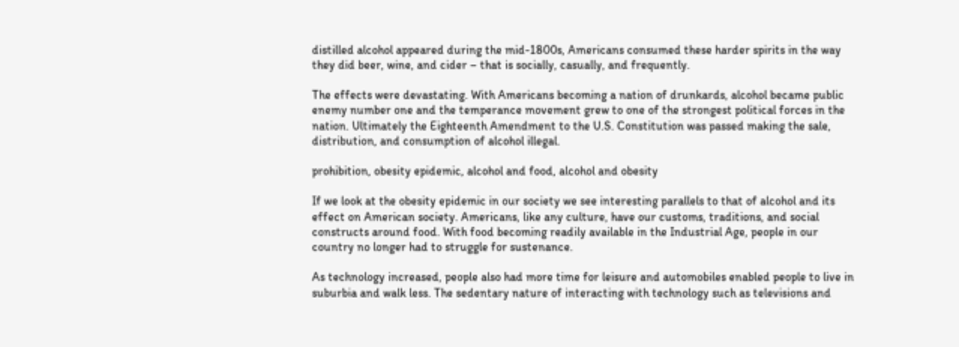distilled alcohol appeared during the mid-1800s, Americans consumed these harder spirits in the way they did beer, wine, and cider – that is socially, casually, and frequently.

The effects were devastating. With Americans becoming a nation of drunkards, alcohol became public enemy number one and the temperance movement grew to one of the strongest political forces in the nation. Ultimately the Eighteenth Amendment to the U.S. Constitution was passed making the sale, distribution, and consumption of alcohol illegal.

prohibition, obesity epidemic, alcohol and food, alcohol and obesity

If we look at the obesity epidemic in our society we see interesting parallels to that of alcohol and its effect on American society. Americans, like any culture, have our customs, traditions, and social constructs around food. With food becoming readily available in the Industrial Age, people in our country no longer had to struggle for sustenance.

As technology increased, people also had more time for leisure and automobiles enabled people to live in suburbia and walk less. The sedentary nature of interacting with technology such as televisions and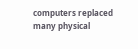computers replaced many physical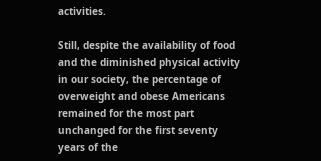activities.

Still, despite the availability of food and the diminished physical activity in our society, the percentage of overweight and obese Americans remained for the most part unchanged for the first seventy years of the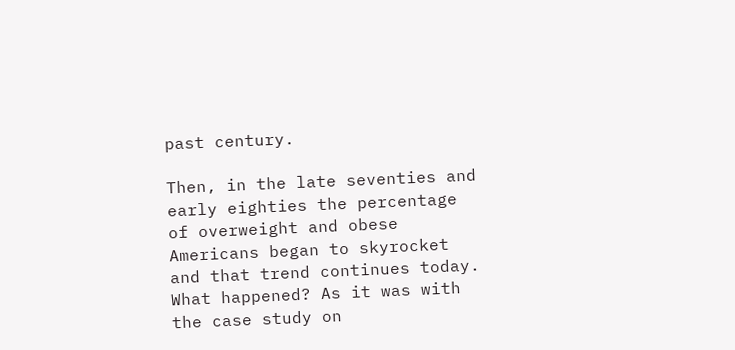past century.

Then, in the late seventies and early eighties the percentage of overweight and obese Americans began to skyrocket and that trend continues today. What happened? As it was with the case study on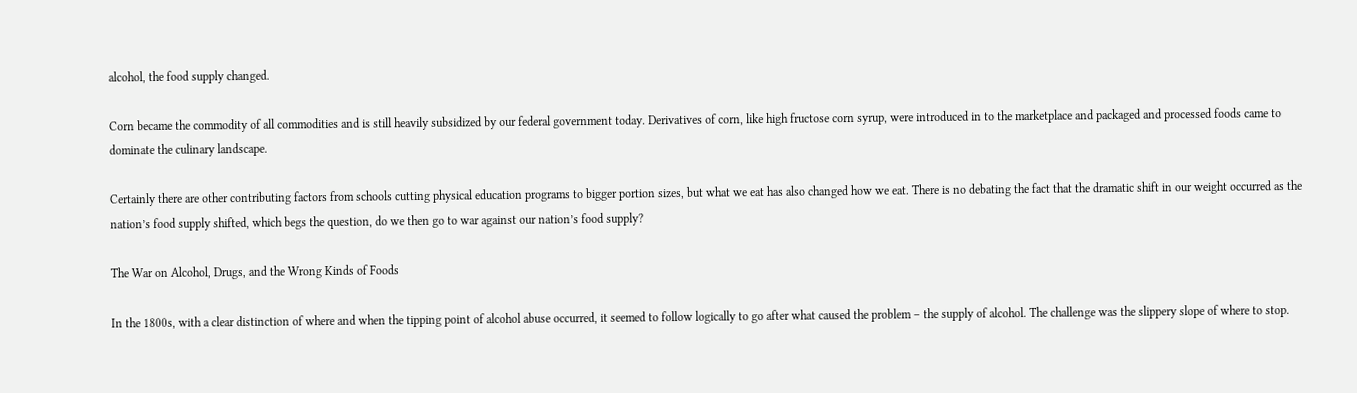alcohol, the food supply changed.

Corn became the commodity of all commodities and is still heavily subsidized by our federal government today. Derivatives of corn, like high fructose corn syrup, were introduced in to the marketplace and packaged and processed foods came to dominate the culinary landscape.

Certainly there are other contributing factors from schools cutting physical education programs to bigger portion sizes, but what we eat has also changed how we eat. There is no debating the fact that the dramatic shift in our weight occurred as the nation’s food supply shifted, which begs the question, do we then go to war against our nation’s food supply?

The War on Alcohol, Drugs, and the Wrong Kinds of Foods

In the 1800s, with a clear distinction of where and when the tipping point of alcohol abuse occurred, it seemed to follow logically to go after what caused the problem – the supply of alcohol. The challenge was the slippery slope of where to stop.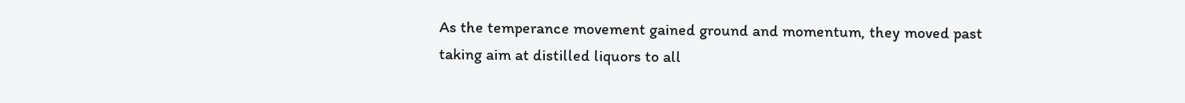As the temperance movement gained ground and momentum, they moved past taking aim at distilled liquors to all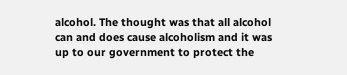alcohol. The thought was that all alcohol can and does cause alcoholism and it was up to our government to protect the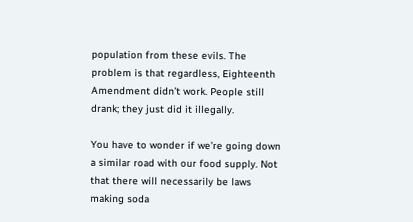population from these evils. The problem is that regardless, Eighteenth Amendment didn’t work. People still drank; they just did it illegally.

You have to wonder if we’re going down a similar road with our food supply. Not that there will necessarily be laws making soda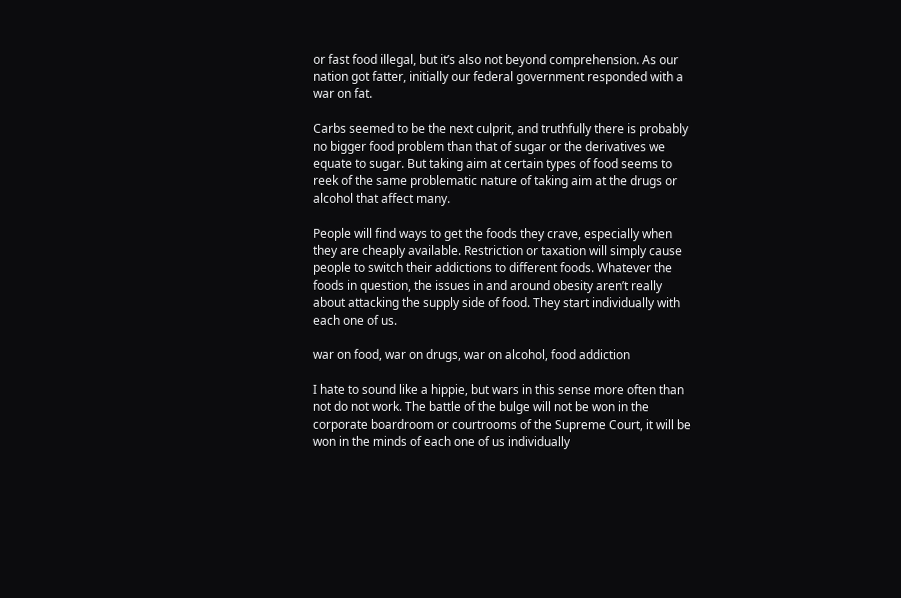or fast food illegal, but it’s also not beyond comprehension. As our nation got fatter, initially our federal government responded with a war on fat.

Carbs seemed to be the next culprit, and truthfully there is probably no bigger food problem than that of sugar or the derivatives we equate to sugar. But taking aim at certain types of food seems to reek of the same problematic nature of taking aim at the drugs or alcohol that affect many.

People will find ways to get the foods they crave, especially when they are cheaply available. Restriction or taxation will simply cause people to switch their addictions to different foods. Whatever the foods in question, the issues in and around obesity aren’t really about attacking the supply side of food. They start individually with each one of us.

war on food, war on drugs, war on alcohol, food addiction

I hate to sound like a hippie, but wars in this sense more often than not do not work. The battle of the bulge will not be won in the corporate boardroom or courtrooms of the Supreme Court, it will be won in the minds of each one of us individually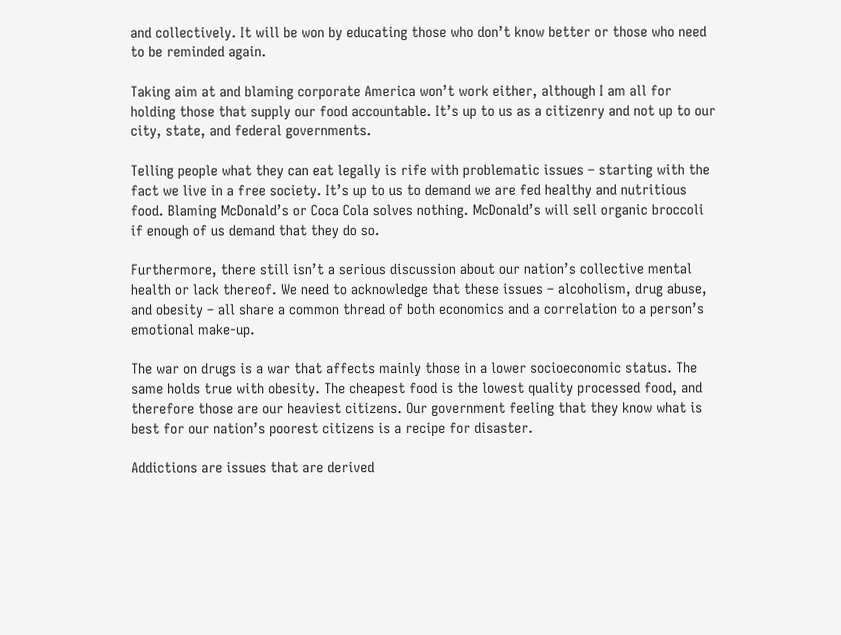and collectively. It will be won by educating those who don’t know better or those who need to be reminded again.

Taking aim at and blaming corporate America won’t work either, although I am all for holding those that supply our food accountable. It’s up to us as a citizenry and not up to our city, state, and federal governments.

Telling people what they can eat legally is rife with problematic issues – starting with the fact we live in a free society. It’s up to us to demand we are fed healthy and nutritious food. Blaming McDonald’s or Coca Cola solves nothing. McDonald’s will sell organic broccoli if enough of us demand that they do so.

Furthermore, there still isn’t a serious discussion about our nation’s collective mental health or lack thereof. We need to acknowledge that these issues – alcoholism, drug abuse, and obesity – all share a common thread of both economics and a correlation to a person’s emotional make-up.

The war on drugs is a war that affects mainly those in a lower socioeconomic status. The same holds true with obesity. The cheapest food is the lowest quality processed food, and therefore those are our heaviest citizens. Our government feeling that they know what is best for our nation’s poorest citizens is a recipe for disaster.

Addictions are issues that are derived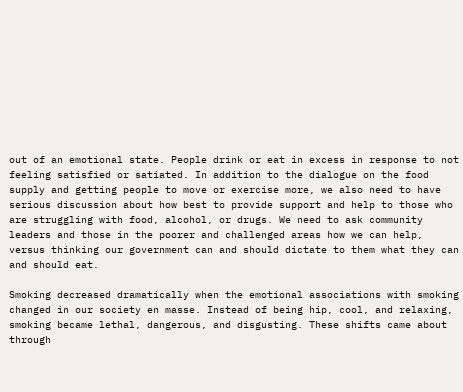out of an emotional state. People drink or eat in excess in response to not feeling satisfied or satiated. In addition to the dialogue on the food supply and getting people to move or exercise more, we also need to have serious discussion about how best to provide support and help to those who are struggling with food, alcohol, or drugs. We need to ask community leaders and those in the poorer and challenged areas how we can help, versus thinking our government can and should dictate to them what they can and should eat.

Smoking decreased dramatically when the emotional associations with smoking changed in our society en masse. Instead of being hip, cool, and relaxing, smoking became lethal, dangerous, and disgusting. These shifts came about through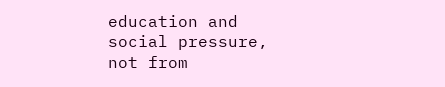education and social pressure, not from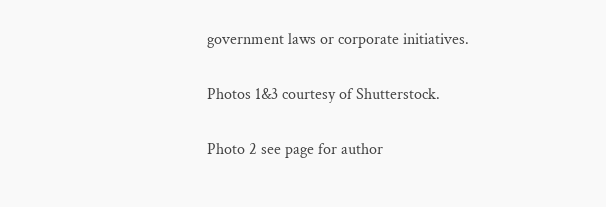government laws or corporate initiatives.

Photos 1&3 courtesy of Shutterstock.

Photo 2 see page for author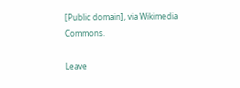[Public domain], via Wikimedia Commons.

Leave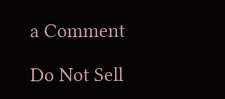a Comment

Do Not Sell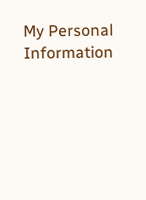My Personal Information